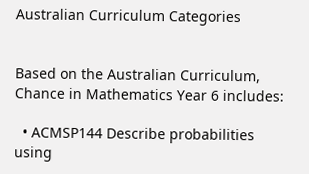Australian Curriculum Categories


Based on the Australian Curriculum, Chance in Mathematics Year 6 includes:

  • ACMSP144 Describe probabilities using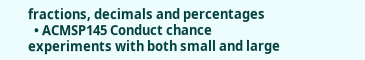fractions, decimals and percentages
  • ACMSP145 Conduct chance experiments with both small and large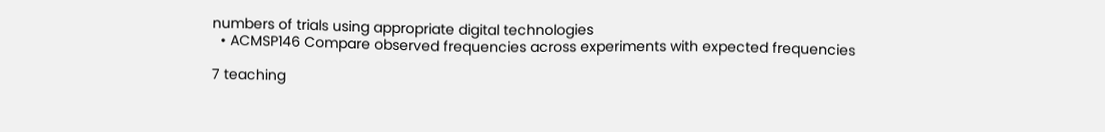numbers of trials using appropriate digital technologies
  • ACMSP146 Compare observed frequencies across experiments with expected frequencies

7 teaching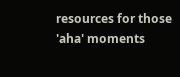resources for those 'aha' moments